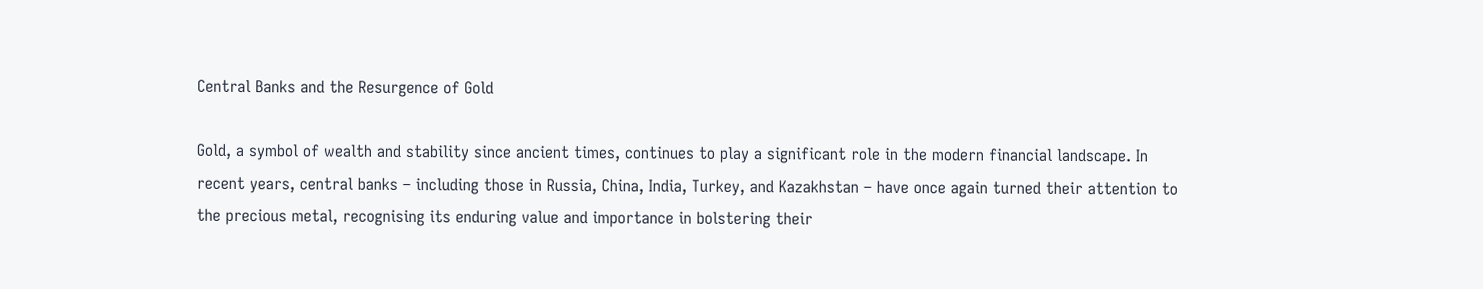Central Banks and the Resurgence of Gold

Gold, a symbol of wealth and stability since ancient times, continues to play a significant role in the modern financial landscape. In recent years, central banks – including those in Russia, China, India, Turkey, and Kazakhstan – have once again turned their attention to the precious metal, recognising its enduring value and importance in bolstering their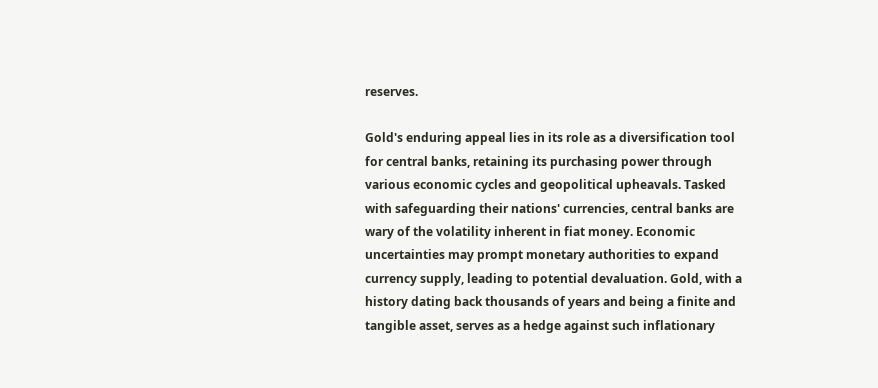reserves.

Gold's enduring appeal lies in its role as a diversification tool for central banks, retaining its purchasing power through various economic cycles and geopolitical upheavals. Tasked with safeguarding their nations' currencies, central banks are wary of the volatility inherent in fiat money. Economic uncertainties may prompt monetary authorities to expand currency supply, leading to potential devaluation. Gold, with a history dating back thousands of years and being a finite and tangible asset, serves as a hedge against such inflationary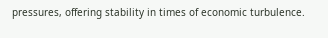pressures, offering stability in times of economic turbulence.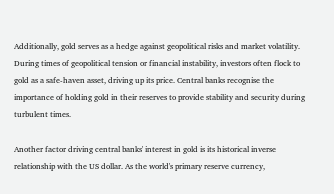Additionally, gold serves as a hedge against geopolitical risks and market volatility. During times of geopolitical tension or financial instability, investors often flock to gold as a safe-haven asset, driving up its price. Central banks recognise the importance of holding gold in their reserves to provide stability and security during turbulent times.

Another factor driving central banks' interest in gold is its historical inverse relationship with the US dollar. As the world's primary reserve currency,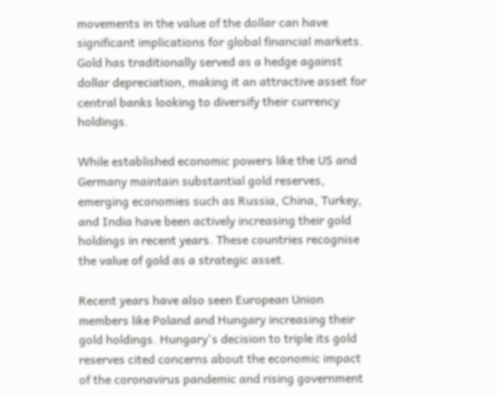movements in the value of the dollar can have significant implications for global financial markets. Gold has traditionally served as a hedge against dollar depreciation, making it an attractive asset for central banks looking to diversify their currency holdings.

While established economic powers like the US and Germany maintain substantial gold reserves, emerging economies such as Russia, China, Turkey, and India have been actively increasing their gold holdings in recent years. These countries recognise the value of gold as a strategic asset.

Recent years have also seen European Union members like Poland and Hungary increasing their gold holdings. Hungary's decision to triple its gold reserves cited concerns about the economic impact of the coronavirus pandemic and rising government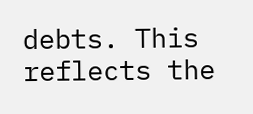debts. This reflects the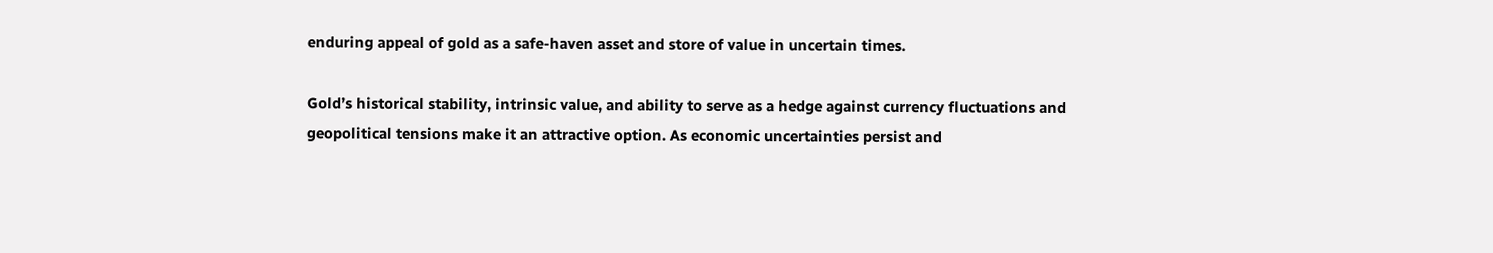enduring appeal of gold as a safe-haven asset and store of value in uncertain times.

Gold’s historical stability, intrinsic value, and ability to serve as a hedge against currency fluctuations and geopolitical tensions make it an attractive option. As economic uncertainties persist and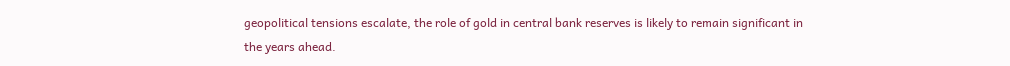geopolitical tensions escalate, the role of gold in central bank reserves is likely to remain significant in the years ahead.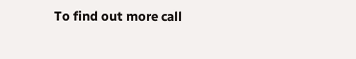To find out more call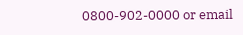0800-902-0000 or email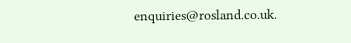enquiries@rosland.co.uk.